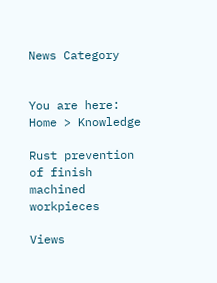News Category


You are here: Home > Knowledge

Rust prevention of finish machined workpieces

Views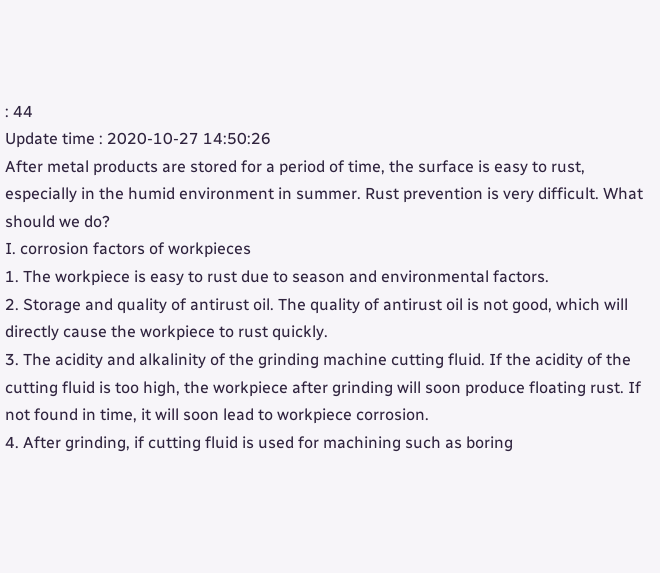: 44
Update time : 2020-10-27 14:50:26
After metal products are stored for a period of time, the surface is easy to rust, especially in the humid environment in summer. Rust prevention is very difficult. What should we do?
I. corrosion factors of workpieces
1. The workpiece is easy to rust due to season and environmental factors.
2. Storage and quality of antirust oil. The quality of antirust oil is not good, which will directly cause the workpiece to rust quickly.
3. The acidity and alkalinity of the grinding machine cutting fluid. If the acidity of the cutting fluid is too high, the workpiece after grinding will soon produce floating rust. If not found in time, it will soon lead to workpiece corrosion.
4. After grinding, if cutting fluid is used for machining such as boring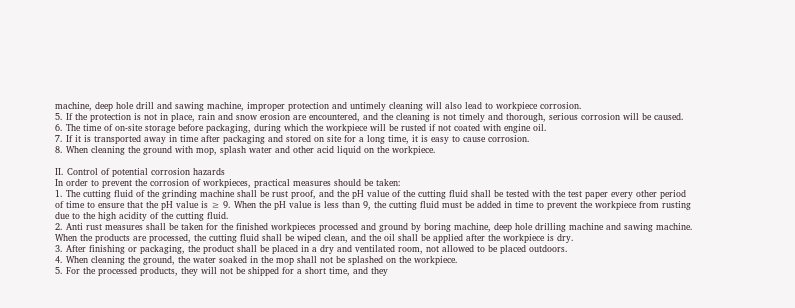machine, deep hole drill and sawing machine, improper protection and untimely cleaning will also lead to workpiece corrosion.
5. If the protection is not in place, rain and snow erosion are encountered, and the cleaning is not timely and thorough, serious corrosion will be caused.
6. The time of on-site storage before packaging, during which the workpiece will be rusted if not coated with engine oil.
7. If it is transported away in time after packaging and stored on site for a long time, it is easy to cause corrosion.
8. When cleaning the ground with mop, splash water and other acid liquid on the workpiece.

II. Control of potential corrosion hazards
In order to prevent the corrosion of workpieces, practical measures should be taken:
1. The cutting fluid of the grinding machine shall be rust proof, and the pH value of the cutting fluid shall be tested with the test paper every other period of time to ensure that the pH value is ≥ 9. When the pH value is less than 9, the cutting fluid must be added in time to prevent the workpiece from rusting due to the high acidity of the cutting fluid.
2. Anti rust measures shall be taken for the finished workpieces processed and ground by boring machine, deep hole drilling machine and sawing machine. When the products are processed, the cutting fluid shall be wiped clean, and the oil shall be applied after the workpiece is dry.
3. After finishing or packaging, the product shall be placed in a dry and ventilated room, not allowed to be placed outdoors.
4. When cleaning the ground, the water soaked in the mop shall not be splashed on the workpiece.
5. For the processed products, they will not be shipped for a short time, and they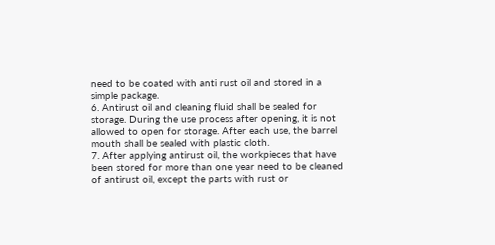need to be coated with anti rust oil and stored in a simple package.
6. Antirust oil and cleaning fluid shall be sealed for storage. During the use process after opening, it is not allowed to open for storage. After each use, the barrel mouth shall be sealed with plastic cloth.
7. After applying antirust oil, the workpieces that have been stored for more than one year need to be cleaned of antirust oil, except the parts with rust or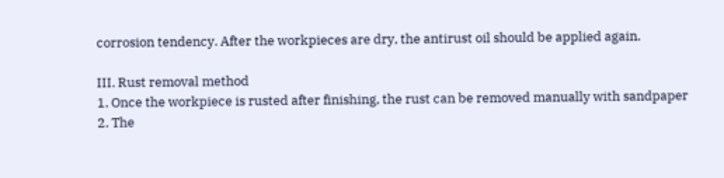corrosion tendency. After the workpieces are dry, the antirust oil should be applied again.

III. Rust removal method
1. Once the workpiece is rusted after finishing, the rust can be removed manually with sandpaper
2. The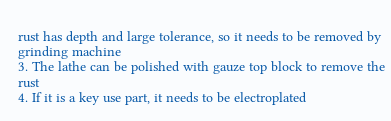rust has depth and large tolerance, so it needs to be removed by grinding machine
3. The lathe can be polished with gauze top block to remove the rust
4. If it is a key use part, it needs to be electroplated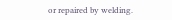or repaired by welding.